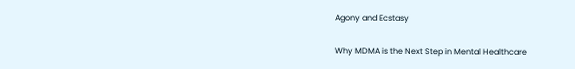Agony and Ecstasy

Why MDMA is the Next Step in Mental Healthcare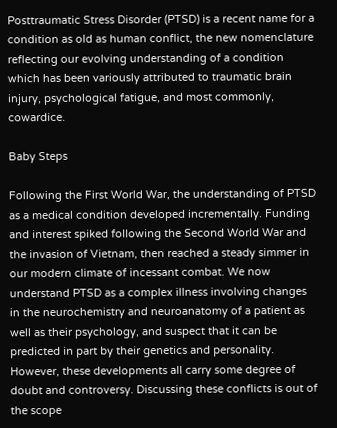Posttraumatic Stress Disorder (PTSD) is a recent name for a condition as old as human conflict, the new nomenclature reflecting our evolving understanding of a condition which has been variously attributed to traumatic brain injury, psychological fatigue, and most commonly, cowardice.

Baby Steps

Following the First World War, the understanding of PTSD as a medical condition developed incrementally. Funding and interest spiked following the Second World War and the invasion of Vietnam, then reached a steady simmer in our modern climate of incessant combat. We now understand PTSD as a complex illness involving changes in the neurochemistry and neuroanatomy of a patient as well as their psychology, and suspect that it can be predicted in part by their genetics and personality. However, these developments all carry some degree of doubt and controversy. Discussing these conflicts is out of the scope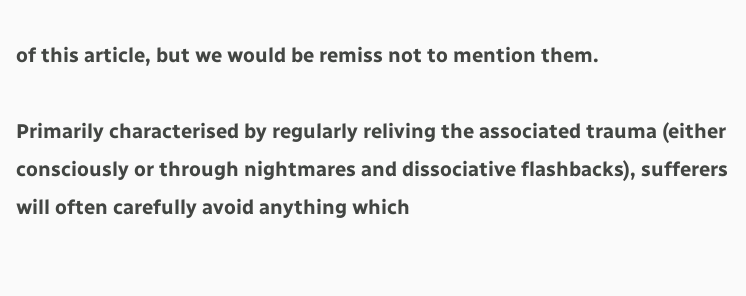of this article, but we would be remiss not to mention them.

Primarily characterised by regularly reliving the associated trauma (either consciously or through nightmares and dissociative flashbacks), sufferers will often carefully avoid anything which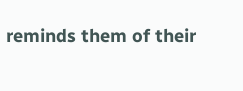reminds them of their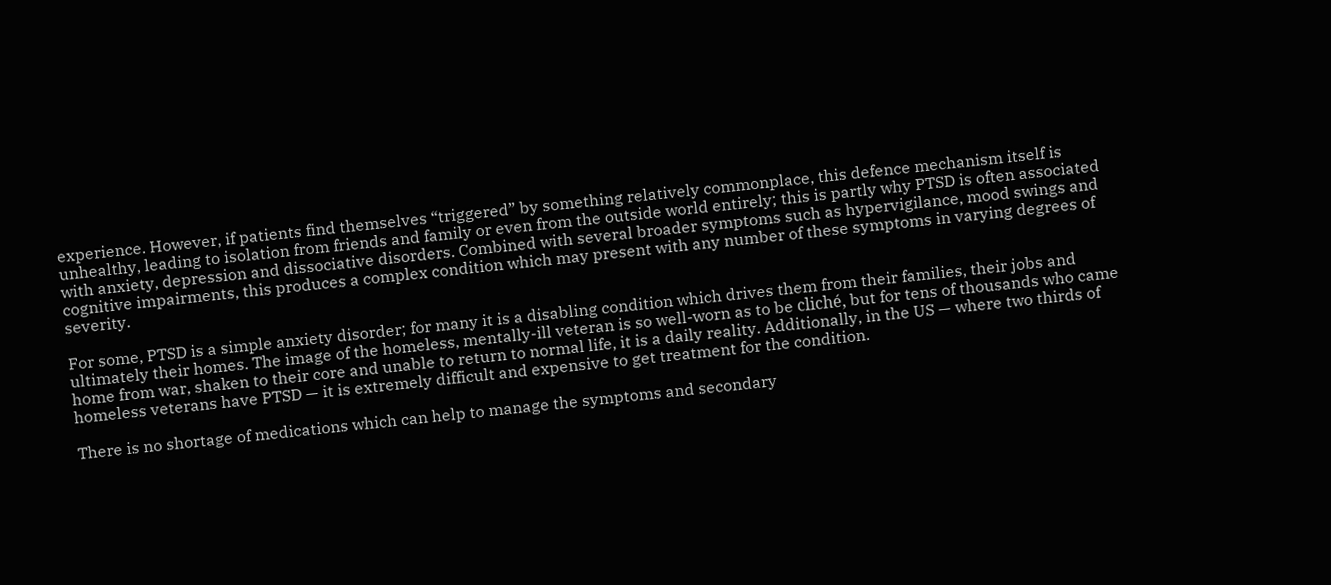experience. However, if patients find themselves “triggered” by something relatively commonplace, this defence mechanism itself is unhealthy, leading to isolation from friends and family or even from the outside world entirely; this is partly why PTSD is often associated with anxiety, depression and dissociative disorders. Combined with several broader symptoms such as hypervigilance, mood swings and cognitive impairments, this produces a complex condition which may present with any number of these symptoms in varying degrees of severity.

For some, PTSD is a simple anxiety disorder; for many it is a disabling condition which drives them from their families, their jobs and ultimately their homes. The image of the homeless, mentally-ill veteran is so well-worn as to be cliché, but for tens of thousands who came home from war, shaken to their core and unable to return to normal life, it is a daily reality. Additionally, in the US — where two thirds of homeless veterans have PTSD — it is extremely difficult and expensive to get treatment for the condition.

There is no shortage of medications which can help to manage the symptoms and secondary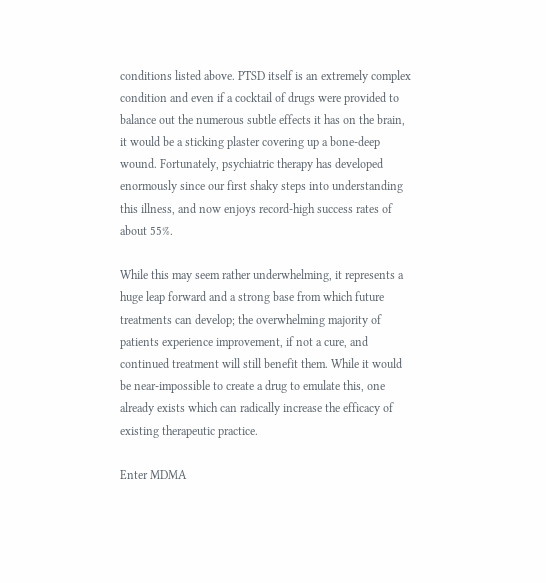conditions listed above. PTSD itself is an extremely complex condition and even if a cocktail of drugs were provided to balance out the numerous subtle effects it has on the brain, it would be a sticking plaster covering up a bone-deep wound. Fortunately, psychiatric therapy has developed enormously since our first shaky steps into understanding this illness, and now enjoys record-high success rates of about 55%.

While this may seem rather underwhelming, it represents a huge leap forward and a strong base from which future treatments can develop; the overwhelming majority of patients experience improvement, if not a cure, and continued treatment will still benefit them. While it would be near-impossible to create a drug to emulate this, one already exists which can radically increase the efficacy of existing therapeutic practice.

Enter MDMA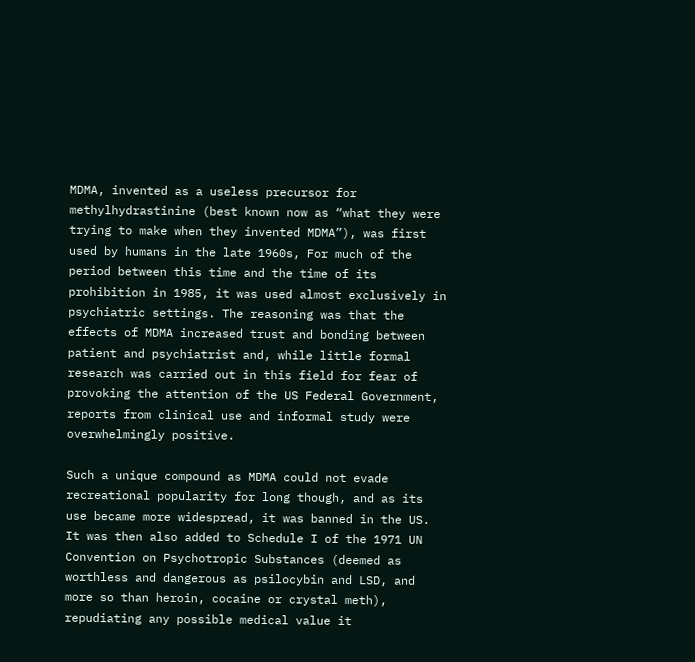MDMA, invented as a useless precursor for methylhydrastinine (best known now as “what they were trying to make when they invented MDMA”), was first used by humans in the late 1960s, For much of the period between this time and the time of its prohibition in 1985, it was used almost exclusively in psychiatric settings. The reasoning was that the effects of MDMA increased trust and bonding between patient and psychiatrist and, while little formal research was carried out in this field for fear of provoking the attention of the US Federal Government, reports from clinical use and informal study were overwhelmingly positive.

Such a unique compound as MDMA could not evade recreational popularity for long though, and as its use became more widespread, it was banned in the US. It was then also added to Schedule I of the 1971 UN Convention on Psychotropic Substances (deemed as worthless and dangerous as psilocybin and LSD, and more so than heroin, cocaine or crystal meth), repudiating any possible medical value it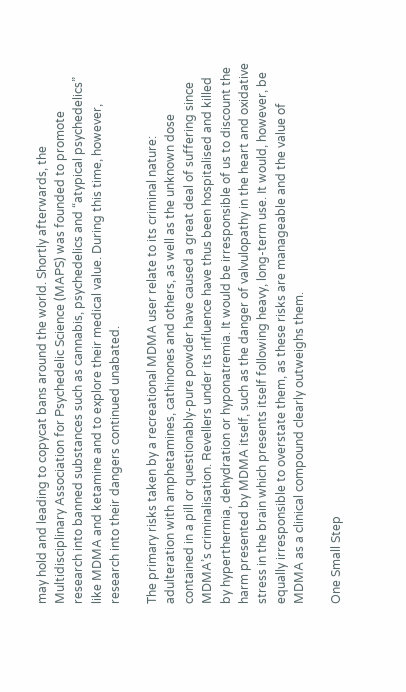may hold and leading to copycat bans around the world. Shortly afterwards, the Multidisciplinary Association for Psychedelic Science (MAPS) was founded to promote research into banned substances such as cannabis, psychedelics and “atypical psychedelics” like MDMA and ketamine and to explore their medical value. During this time, however, research into their dangers continued unabated.

The primary risks taken by a recreational MDMA user relate to its criminal nature: adulteration with amphetamines, cathinones and others, as well as the unknown dose contained in a pill or questionably-pure powder have caused a great deal of suffering since MDMA’s criminalisation. Revellers under its influence have thus been hospitalised and killed by hyperthermia, dehydration or hyponatremia. It would be irresponsible of us to discount the harm presented by MDMA itself, such as the danger of valvulopathy in the heart and oxidative stress in the brain which presents itself following heavy, long-term use. It would, however, be equally irresponsible to overstate them, as these risks are manageable and the value of MDMA as a clinical compound clearly outweighs them.

One Small Step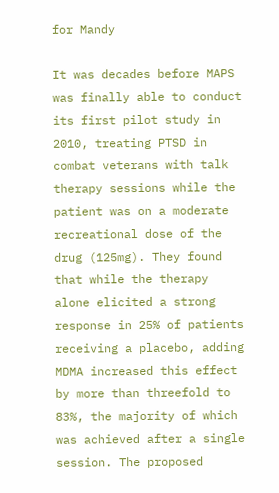for Mandy

It was decades before MAPS was finally able to conduct its first pilot study in 2010, treating PTSD in combat veterans with talk therapy sessions while the patient was on a moderate recreational dose of the drug (125mg). They found that while the therapy alone elicited a strong response in 25% of patients receiving a placebo, adding MDMA increased this effect by more than threefold to 83%, the majority of which was achieved after a single session. The proposed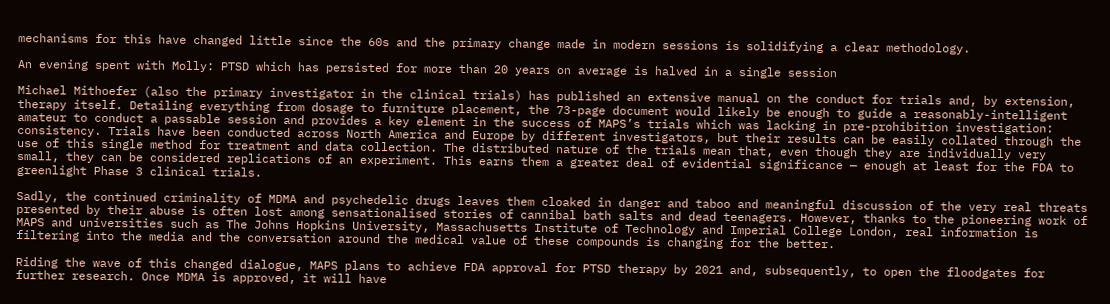mechanisms for this have changed little since the 60s and the primary change made in modern sessions is solidifying a clear methodology.

An evening spent with Molly: PTSD which has persisted for more than 20 years on average is halved in a single session

Michael Mithoefer (also the primary investigator in the clinical trials) has published an extensive manual on the conduct for trials and, by extension, therapy itself. Detailing everything from dosage to furniture placement, the 73-page document would likely be enough to guide a reasonably-intelligent amateur to conduct a passable session and provides a key element in the success of MAPS’s trials which was lacking in pre-prohibition investigation: consistency. Trials have been conducted across North America and Europe by different investigators, but their results can be easily collated through the use of this single method for treatment and data collection. The distributed nature of the trials mean that, even though they are individually very small, they can be considered replications of an experiment. This earns them a greater deal of evidential significance — enough at least for the FDA to greenlight Phase 3 clinical trials.

Sadly, the continued criminality of MDMA and psychedelic drugs leaves them cloaked in danger and taboo and meaningful discussion of the very real threats presented by their abuse is often lost among sensationalised stories of cannibal bath salts and dead teenagers. However, thanks to the pioneering work of MAPS and universities such as The Johns Hopkins University, Massachusetts Institute of Technology and Imperial College London, real information is filtering into the media and the conversation around the medical value of these compounds is changing for the better.

Riding the wave of this changed dialogue, MAPS plans to achieve FDA approval for PTSD therapy by 2021 and, subsequently, to open the floodgates for further research. Once MDMA is approved, it will have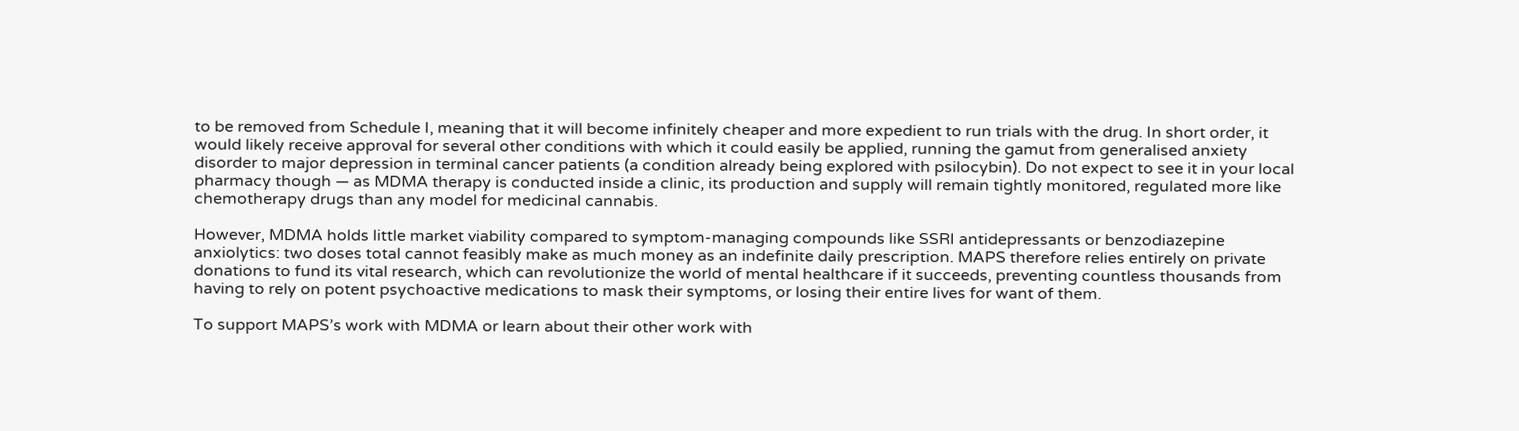to be removed from Schedule I, meaning that it will become infinitely cheaper and more expedient to run trials with the drug. In short order, it would likely receive approval for several other conditions with which it could easily be applied, running the gamut from generalised anxiety disorder to major depression in terminal cancer patients (a condition already being explored with psilocybin). Do not expect to see it in your local pharmacy though — as MDMA therapy is conducted inside a clinic, its production and supply will remain tightly monitored, regulated more like chemotherapy drugs than any model for medicinal cannabis.

However, MDMA holds little market viability compared to symptom-managing compounds like SSRI antidepressants or benzodiazepine anxiolytics: two doses total cannot feasibly make as much money as an indefinite daily prescription. MAPS therefore relies entirely on private donations to fund its vital research, which can revolutionize the world of mental healthcare if it succeeds, preventing countless thousands from having to rely on potent psychoactive medications to mask their symptoms, or losing their entire lives for want of them.

To support MAPS’s work with MDMA or learn about their other work with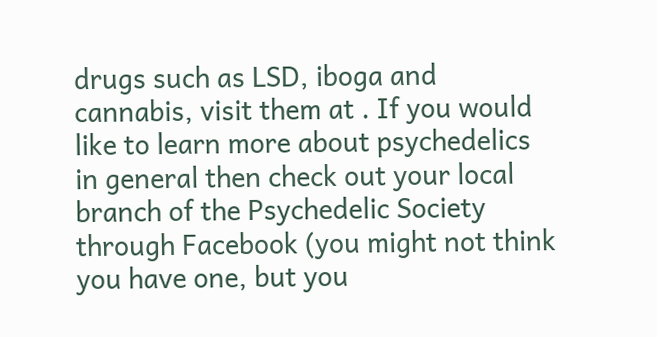drugs such as LSD, iboga and cannabis, visit them at . If you would like to learn more about psychedelics in general then check out your local branch of the Psychedelic Society through Facebook (you might not think you have one, but you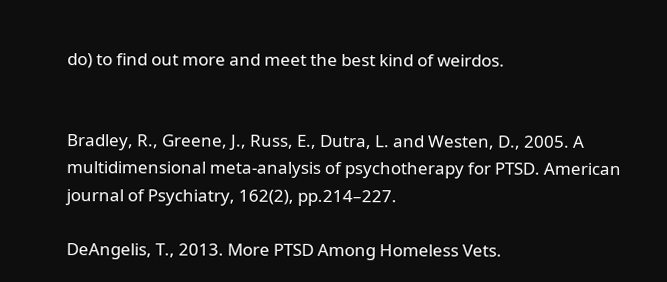do) to find out more and meet the best kind of weirdos.


Bradley, R., Greene, J., Russ, E., Dutra, L. and Westen, D., 2005. A multidimensional meta-analysis of psychotherapy for PTSD. American journal of Psychiatry, 162(2), pp.214–227.

DeAngelis, T., 2013. More PTSD Among Homeless Vets.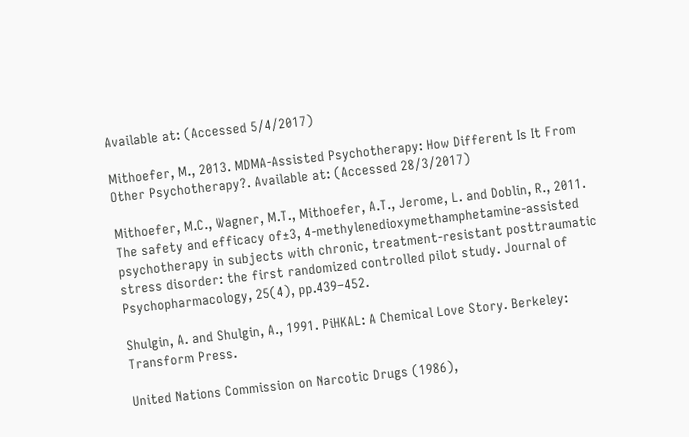Available at: (Accessed 5/4/2017)

Mithoefer, M., 2013. MDMA-Assisted Psychotherapy: How Different Is It From Other Psychotherapy?. Available at: (Accessed 28/3/2017)

Mithoefer, M.C., Wagner, M.T., Mithoefer, A.T., Jerome, L. and Doblin, R., 2011. The safety and efficacy of±3, 4-methylenedioxymethamphetamine-assisted psychotherapy in subjects with chronic, treatment-resistant posttraumatic stress disorder: the first randomized controlled pilot study. Journal of Psychopharmacology, 25(4), pp.439–452.

Shulgin, A. and Shulgin, A., 1991. PiHKAL: A Chemical Love Story. Berkeley: Transform Press.

United Nations Commission on Narcotic Drugs (1986),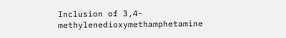Inclusion of 3,4-methylenedioxymethamphetamine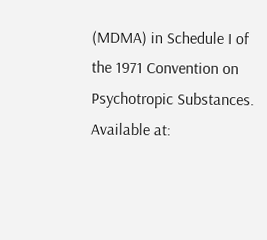(MDMA) in Schedule I of the 1971 Convention on Psychotropic Substances. Available at: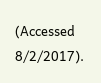(Accessed 8/2/2017).